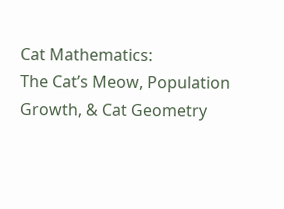Cat Mathematics:
The Cat’s Meow, Population Growth, & Cat Geometry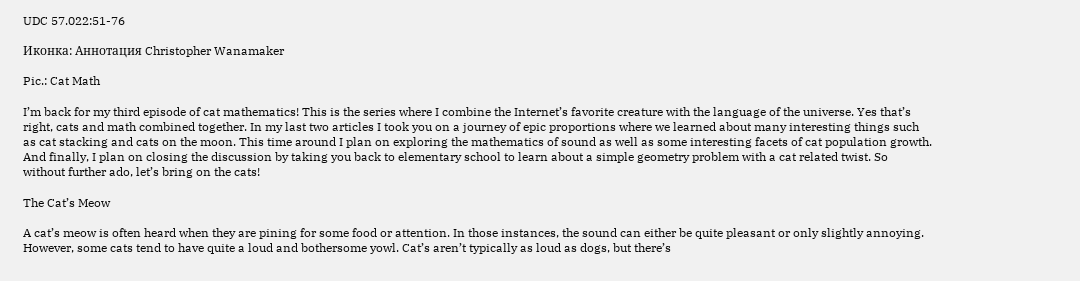UDC 57.022:51-76

Иконка: Аннотация Christopher Wanamaker

Pic.: Cat Math

I’m back for my third episode of cat mathematics! This is the series where I combine the Internet’s favorite creature with the language of the universe. Yes that’s right, cats and math combined together. In my last two articles I took you on a journey of epic proportions where we learned about many interesting things such as cat stacking and cats on the moon. This time around I plan on exploring the mathematics of sound as well as some interesting facets of cat population growth. And finally, I plan on closing the discussion by taking you back to elementary school to learn about a simple geometry problem with a cat related twist. So without further ado, let’s bring on the cats!

The Cat’s Meow

A cat’s meow is often heard when they are pining for some food or attention. In those instances, the sound can either be quite pleasant or only slightly annoying. However, some cats tend to have quite a loud and bothersome yowl. Cat’s aren’t typically as loud as dogs, but there’s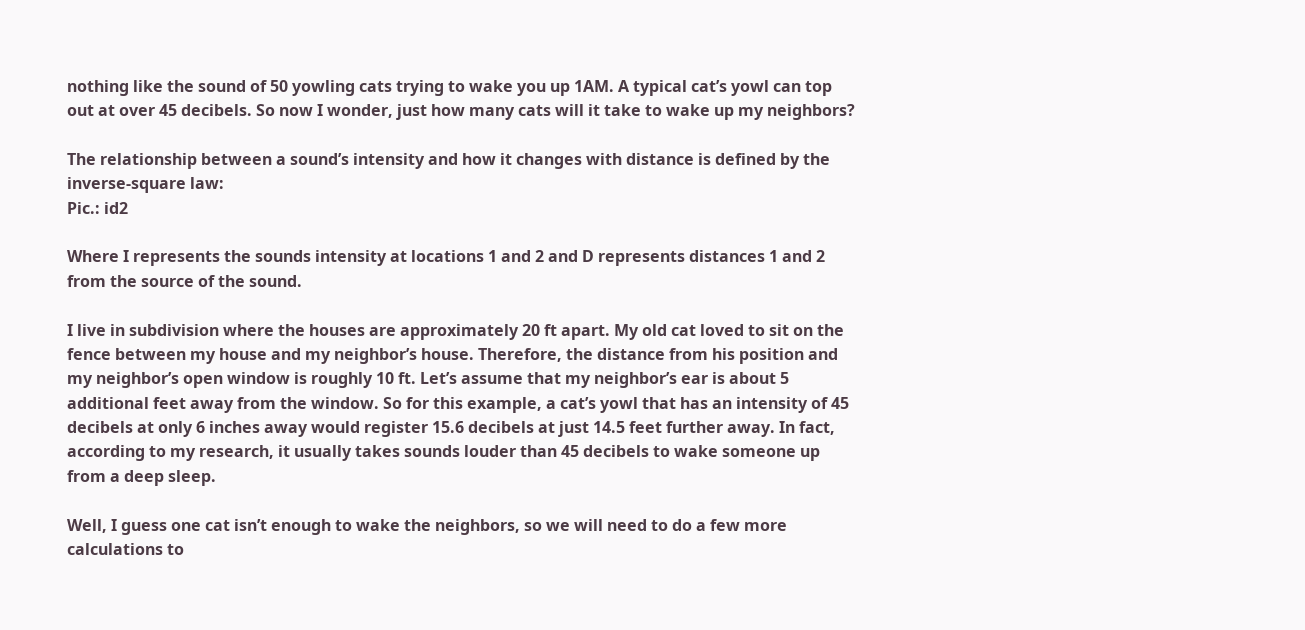nothing like the sound of 50 yowling cats trying to wake you up 1AM. A typical cat’s yowl can top out at over 45 decibels. So now I wonder, just how many cats will it take to wake up my neighbors?

The relationship between a sound’s intensity and how it changes with distance is defined by the inverse-square law:
Pic.: id2

Where I represents the sounds intensity at locations 1 and 2 and D represents distances 1 and 2 from the source of the sound.

I live in subdivision where the houses are approximately 20 ft apart. My old cat loved to sit on the fence between my house and my neighbor’s house. Therefore, the distance from his position and my neighbor’s open window is roughly 10 ft. Let’s assume that my neighbor’s ear is about 5 additional feet away from the window. So for this example, a cat’s yowl that has an intensity of 45 decibels at only 6 inches away would register 15.6 decibels at just 14.5 feet further away. In fact, according to my research, it usually takes sounds louder than 45 decibels to wake someone up from a deep sleep.

Well, I guess one cat isn’t enough to wake the neighbors, so we will need to do a few more calculations to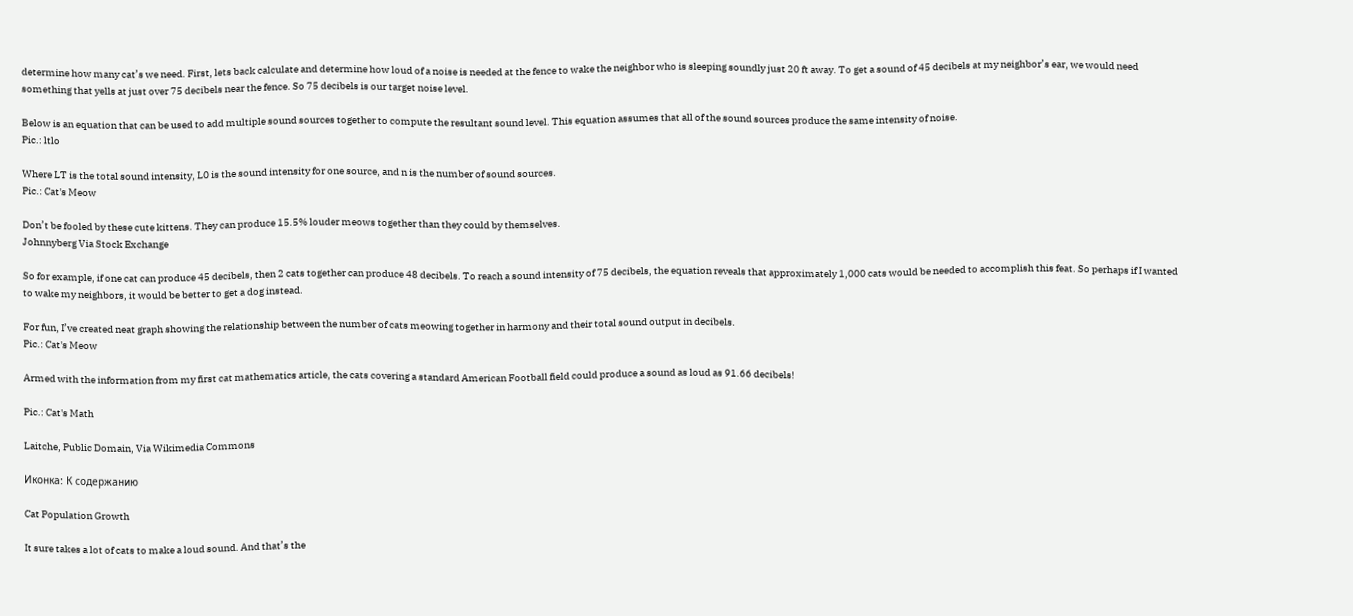determine how many cat’s we need. First, lets back calculate and determine how loud of a noise is needed at the fence to wake the neighbor who is sleeping soundly just 20 ft away. To get a sound of 45 decibels at my neighbor’s ear, we would need something that yells at just over 75 decibels near the fence. So 75 decibels is our target noise level.

Below is an equation that can be used to add multiple sound sources together to compute the resultant sound level. This equation assumes that all of the sound sources produce the same intensity of noise.
Pic.: ltlo

Where LT is the total sound intensity, L0 is the sound intensity for one source, and n is the number of sound sources.
Pic.: Cat's Meow

Don’t be fooled by these cute kittens. They can produce 15.5% louder meows together than they could by themselves.
Johnnyberg Via Stock Exchange

So for example, if one cat can produce 45 decibels, then 2 cats together can produce 48 decibels. To reach a sound intensity of 75 decibels, the equation reveals that approximately 1,000 cats would be needed to accomplish this feat. So perhaps if I wanted to wake my neighbors, it would be better to get a dog instead.

For fun, I’ve created neat graph showing the relationship between the number of cats meowing together in harmony and their total sound output in decibels.
Pic.: Cat's Meow

Armed with the information from my first cat mathematics article, the cats covering a standard American Football field could produce a sound as loud as 91.66 decibels!

Pic.: Cat's Math

Laitche, Public Domain, Via Wikimedia Commons

Иконка: К содержанию

Cat Population Growth

It sure takes a lot of cats to make a loud sound. And that’s the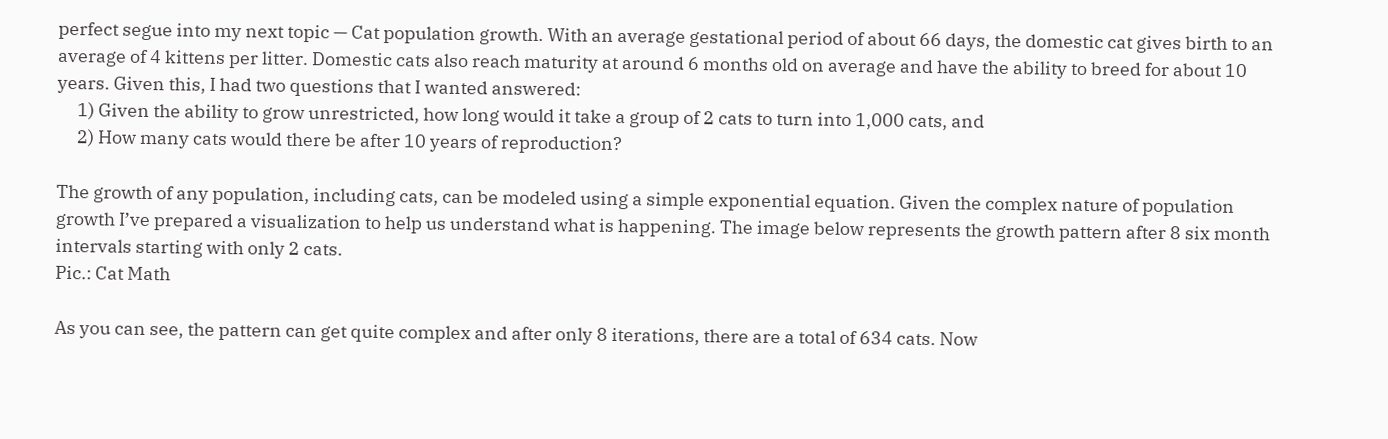perfect segue into my next topic — Cat population growth. With an average gestational period of about 66 days, the domestic cat gives birth to an average of 4 kittens per litter. Domestic cats also reach maturity at around 6 months old on average and have the ability to breed for about 10 years. Given this, I had two questions that I wanted answered:
     1) Given the ability to grow unrestricted, how long would it take a group of 2 cats to turn into 1,000 cats, and
     2) How many cats would there be after 10 years of reproduction?

The growth of any population, including cats, can be modeled using a simple exponential equation. Given the complex nature of population growth I’ve prepared a visualization to help us understand what is happening. The image below represents the growth pattern after 8 six month intervals starting with only 2 cats.
Pic.: Cat Math

As you can see, the pattern can get quite complex and after only 8 iterations, there are a total of 634 cats. Now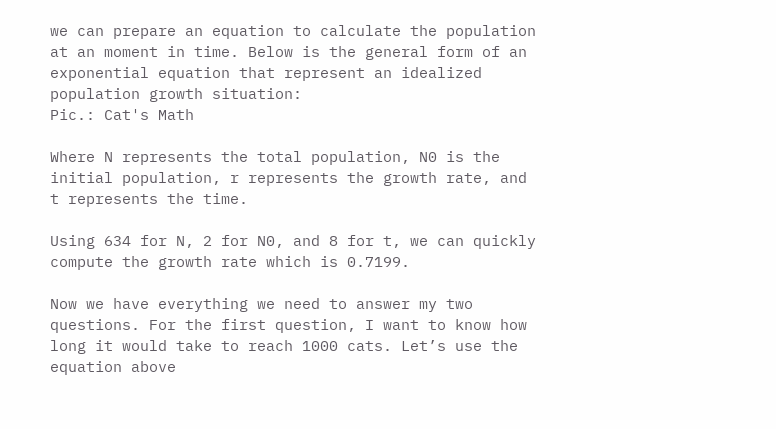we can prepare an equation to calculate the population at an moment in time. Below is the general form of an exponential equation that represent an idealized population growth situation:
Pic.: Cat's Math

Where N represents the total population, N0 is the initial population, r represents the growth rate, and t represents the time.

Using 634 for N, 2 for N0, and 8 for t, we can quickly compute the growth rate which is 0.7199.

Now we have everything we need to answer my two questions. For the first question, I want to know how long it would take to reach 1000 cats. Let’s use the equation above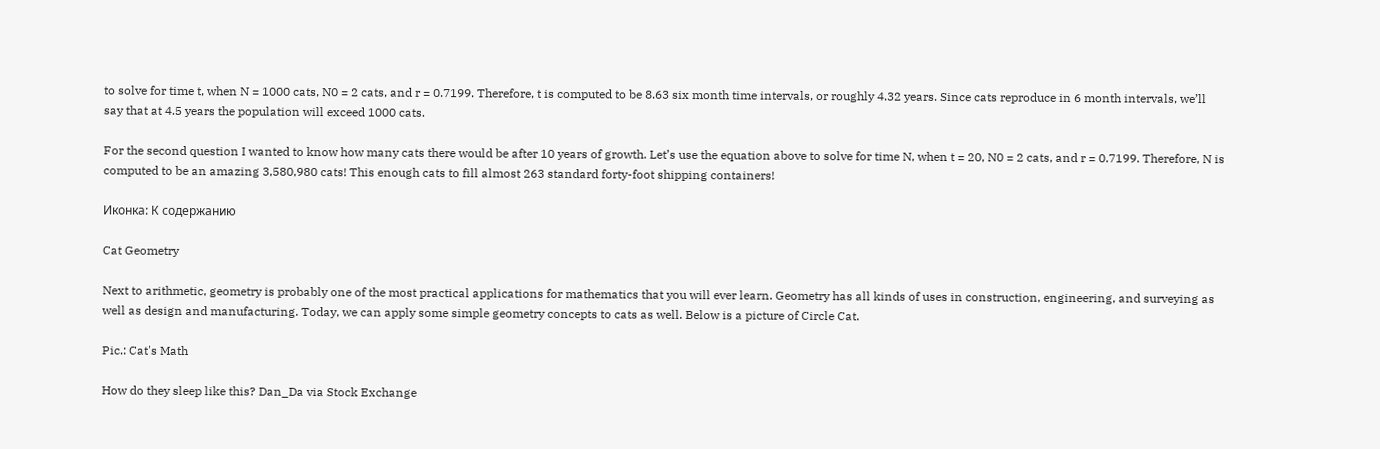to solve for time t, when N = 1000 cats, N0 = 2 cats, and r = 0.7199. Therefore, t is computed to be 8.63 six month time intervals, or roughly 4.32 years. Since cats reproduce in 6 month intervals, we’ll say that at 4.5 years the population will exceed 1000 cats.

For the second question I wanted to know how many cats there would be after 10 years of growth. Let’s use the equation above to solve for time N, when t = 20, N0 = 2 cats, and r = 0.7199. Therefore, N is computed to be an amazing 3,580,980 cats! This enough cats to fill almost 263 standard forty-foot shipping containers!

Иконка: К содержанию

Cat Geometry

Next to arithmetic, geometry is probably one of the most practical applications for mathematics that you will ever learn. Geometry has all kinds of uses in construction, engineering, and surveying as well as design and manufacturing. Today, we can apply some simple geometry concepts to cats as well. Below is a picture of Circle Cat.

Pic.: Cat's Math

How do they sleep like this? Dan_Da via Stock Exchange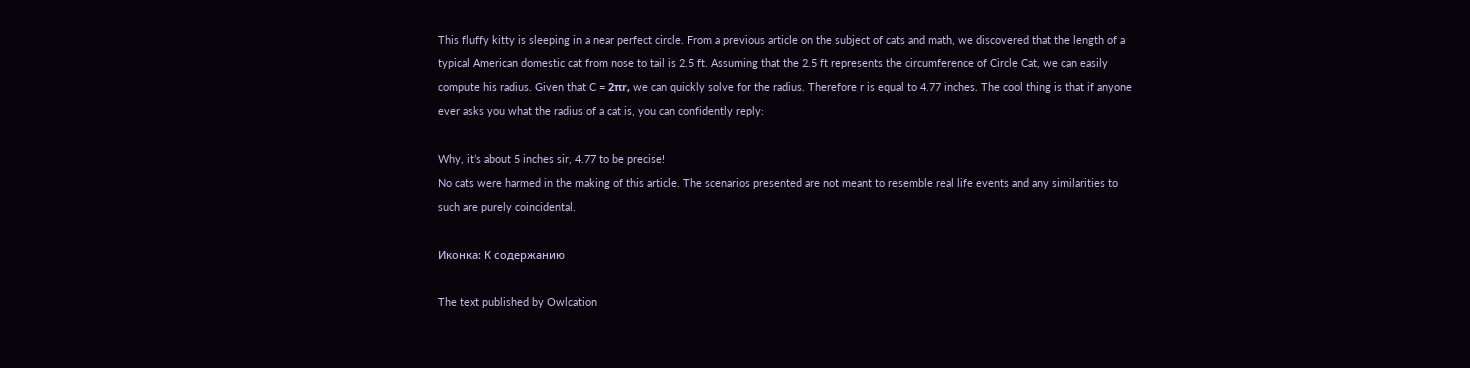This fluffy kitty is sleeping in a near perfect circle. From a previous article on the subject of cats and math, we discovered that the length of a typical American domestic cat from nose to tail is 2.5 ft. Assuming that the 2.5 ft represents the circumference of Circle Cat, we can easily compute his radius. Given that C = 2πr, we can quickly solve for the radius. Therefore r is equal to 4.77 inches. The cool thing is that if anyone ever asks you what the radius of a cat is, you can confidently reply:

Why, it’s about 5 inches sir, 4.77 to be precise!
No cats were harmed in the making of this article. The scenarios presented are not meant to resemble real life events and any similarities to such are purely coincidental.

Иконка: К содержанию

The text published by Owlcation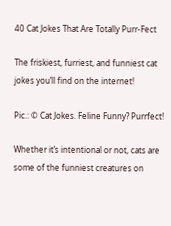40 Cat Jokes That Are Totally Purr-Fect

The friskiest, furriest, and funniest cat jokes you’ll find on the internet!

Pic.: © Cat Jokes. Feline Funny? Purrfect!

Whether it’s intentional or not, cats are some of the funniest creatures on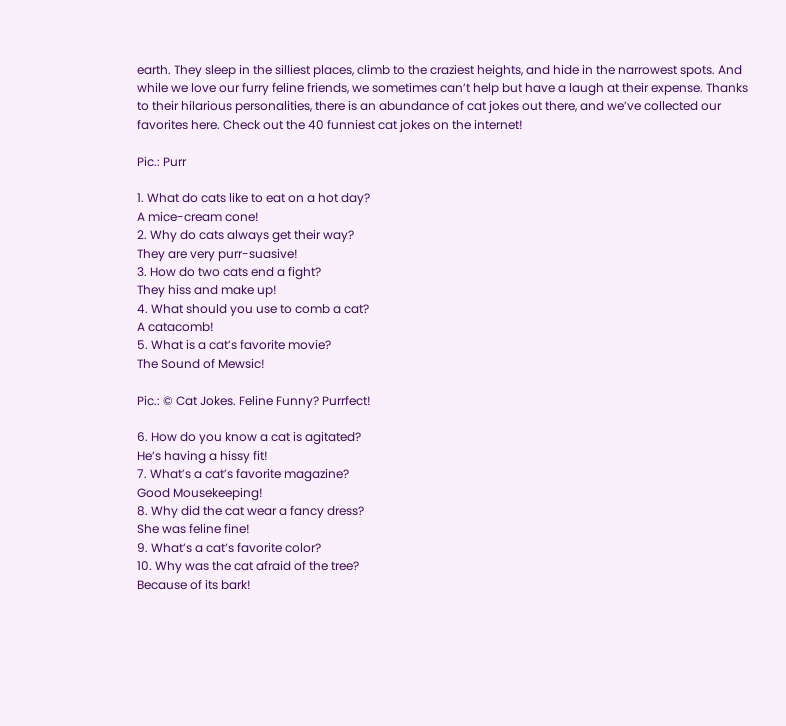earth. They sleep in the silliest places, climb to the craziest heights, and hide in the narrowest spots. And while we love our furry feline friends, we sometimes can’t help but have a laugh at their expense. Thanks to their hilarious personalities, there is an abundance of cat jokes out there, and we’ve collected our favorites here. Check out the 40 funniest cat jokes on the internet!

Pic.: Purr

1. What do cats like to eat on a hot day?
A mice-cream cone!
2. Why do cats always get their way?
They are very purr-suasive!
3. How do two cats end a fight?
They hiss and make up!
4. What should you use to comb a cat?
A catacomb!
5. What is a cat’s favorite movie?
The Sound of Mewsic!

Pic.: © Cat Jokes. Feline Funny? Purrfect!

6. How do you know a cat is agitated?
He’s having a hissy fit!
7. What’s a cat’s favorite magazine?
Good Mousekeeping!
8. Why did the cat wear a fancy dress?
She was feline fine!
9. What’s a cat’s favorite color?
10. Why was the cat afraid of the tree?
Because of its bark!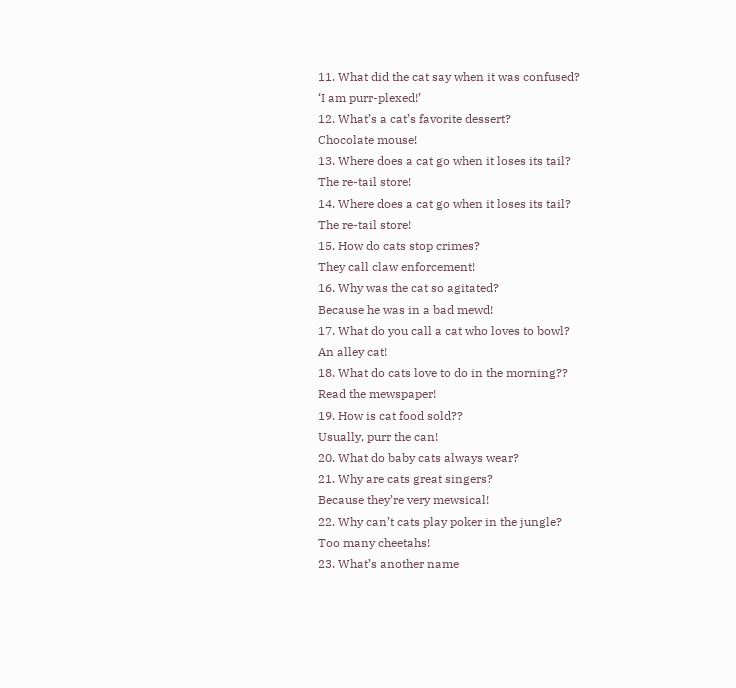11. What did the cat say when it was confused?
‘I am purr-plexed!’
12. What’s a cat’s favorite dessert?
Chocolate mouse!
13. Where does a cat go when it loses its tail?
The re-tail store!
14. Where does a cat go when it loses its tail?
The re-tail store!
15. How do cats stop crimes?
They call claw enforcement!
16. Why was the cat so agitated?
Because he was in a bad mewd!
17. What do you call a cat who loves to bowl?
An alley cat!
18. What do cats love to do in the morning??
Read the mewspaper!
19. How is cat food sold??
Usually, purr the can!
20. What do baby cats always wear?
21. Why are cats great singers?
Because they’re very mewsical!
22. Why can’t cats play poker in the jungle?
Too many cheetahs!
23. What’s another name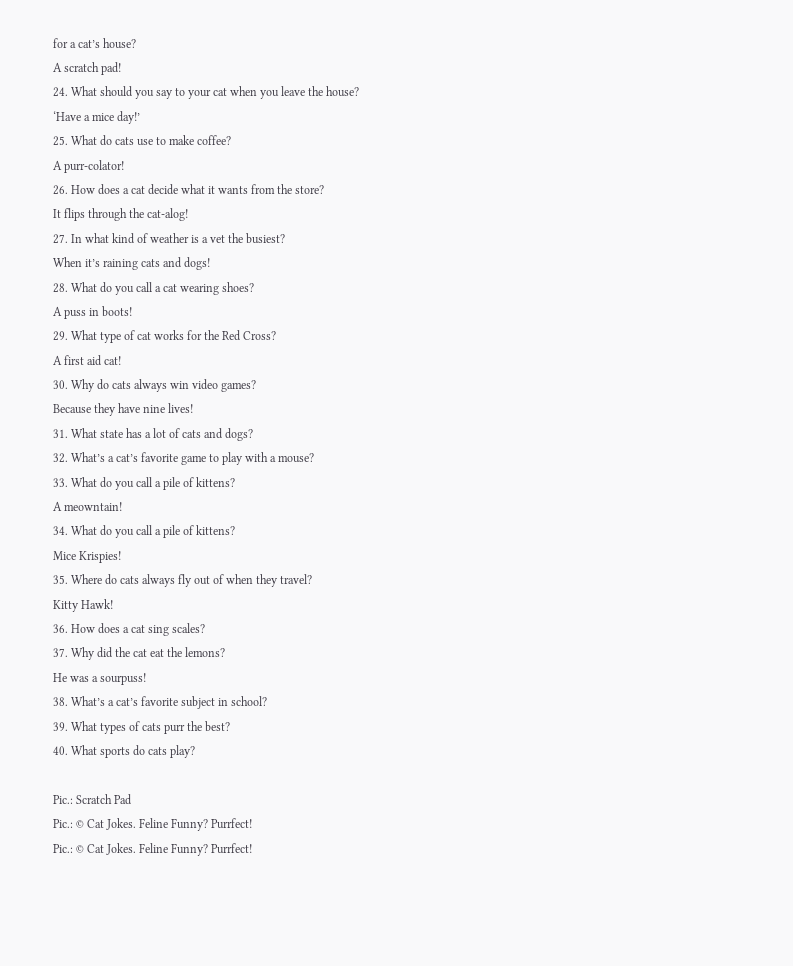for a cat’s house?
A scratch pad!
24. What should you say to your cat when you leave the house?
‘Have a mice day!’
25. What do cats use to make coffee?
A purr-colator!
26. How does a cat decide what it wants from the store?
It flips through the cat-alog!
27. In what kind of weather is a vet the busiest?
When it’s raining cats and dogs!
28. What do you call a cat wearing shoes?
A puss in boots!
29. What type of cat works for the Red Cross?
A first aid cat!
30. Why do cats always win video games?
Because they have nine lives!
31. What state has a lot of cats and dogs?
32. What’s a cat’s favorite game to play with a mouse?
33. What do you call a pile of kittens?
A meowntain!
34. What do you call a pile of kittens?
Mice Krispies!
35. Where do cats always fly out of when they travel?
Kitty Hawk!
36. How does a cat sing scales?
37. Why did the cat eat the lemons?
He was a sourpuss!
38. What’s a cat’s favorite subject in school?
39. What types of cats purr the best?
40. What sports do cats play?

Pic.: Scratch Pad
Pic.: © Cat Jokes. Feline Funny? Purrfect!
Pic.: © Cat Jokes. Feline Funny? Purrfect!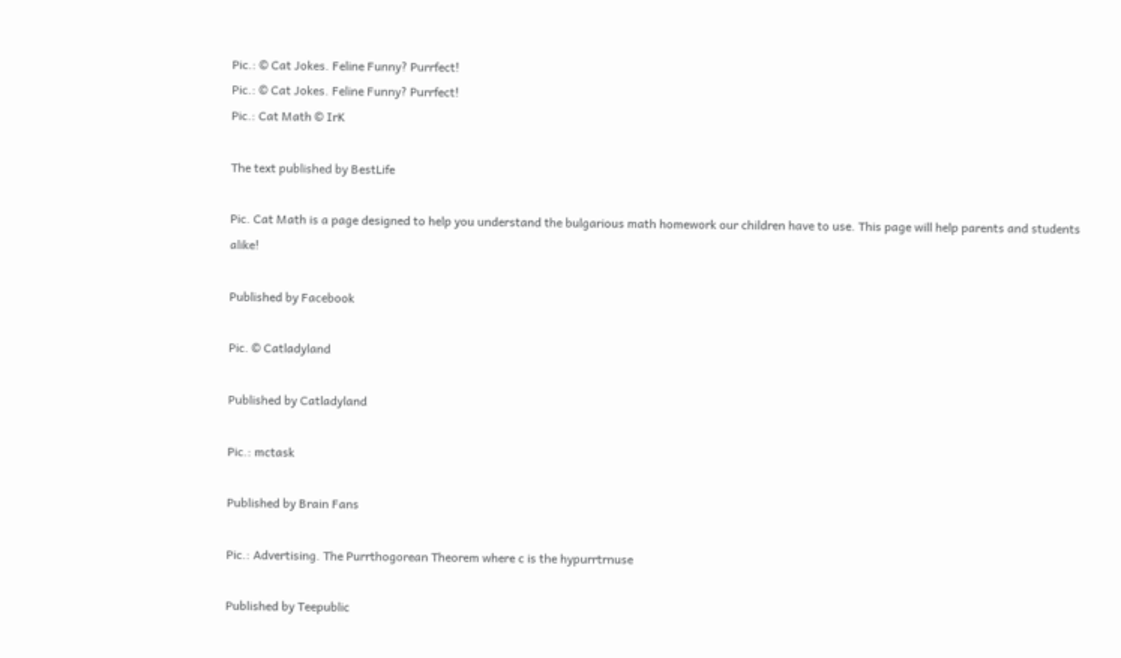Pic.: © Cat Jokes. Feline Funny? Purrfect!
Pic.: © Cat Jokes. Feline Funny? Purrfect!
Pic.: Cat Math © IrK

The text published by BestLife

Pic. Cat Math is a page designed to help you understand the bulgarious math homework our children have to use. This page will help parents and students alike!

Published by Facebook

Pic. © Catladyland

Published by Catladyland

Pic.: mctask

Published by Brain Fans

Pic.: Advertising. The Purrthogorean Theorem where c is the hypurrtrnuse

Published by Teepublic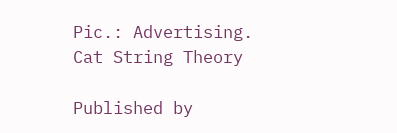Pic.: Advertising. Cat String Theory

Published by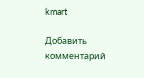kmart

Добавить комментарий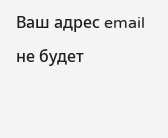Ваш адрес email не будет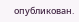опубликован.